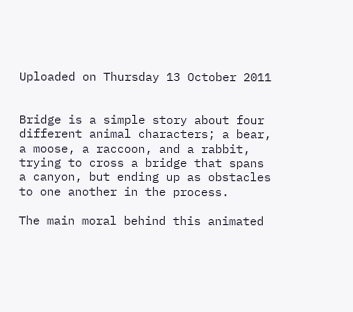Uploaded on Thursday 13 October 2011


Bridge is a simple story about four different animal characters; a bear, a moose, a raccoon, and a rabbit, trying to cross a bridge that spans a canyon, but ending up as obstacles to one another in the process.

The main moral behind this animated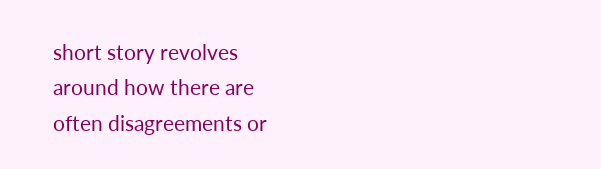short story revolves around how there are often disagreements or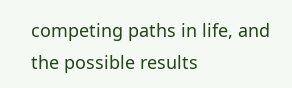competing paths in life, and the possible results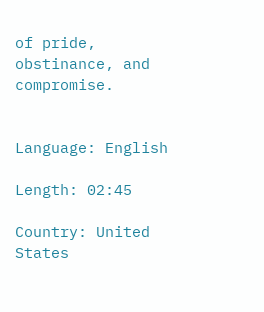of pride, obstinance, and compromise.


Language: English

Length: 02:45

Country: United States